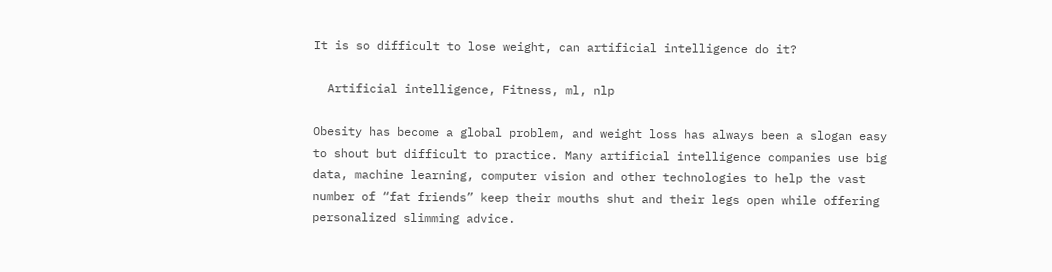It is so difficult to lose weight, can artificial intelligence do it?

  Artificial intelligence, Fitness, ml, nlp

Obesity has become a global problem, and weight loss has always been a slogan easy to shout but difficult to practice. Many artificial intelligence companies use big data, machine learning, computer vision and other technologies to help the vast number of “fat friends” keep their mouths shut and their legs open while offering personalized slimming advice.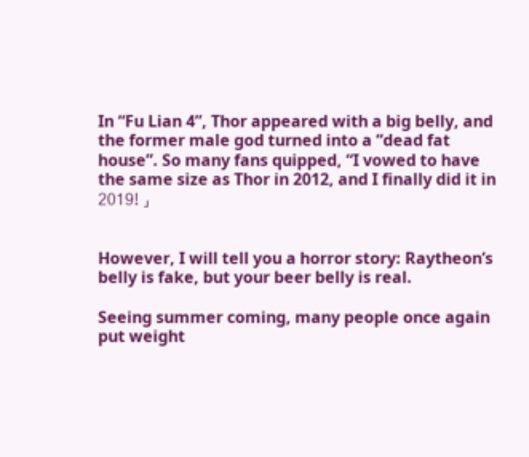In “Fu Lian 4”, Thor appeared with a big belly, and the former male god turned into a “dead fat house”. So many fans quipped, “I vowed to have the same size as Thor in 2012, and I finally did it in 2019! 」


However, I will tell you a horror story: Raytheon’s belly is fake, but your beer belly is real.

Seeing summer coming, many people once again put weight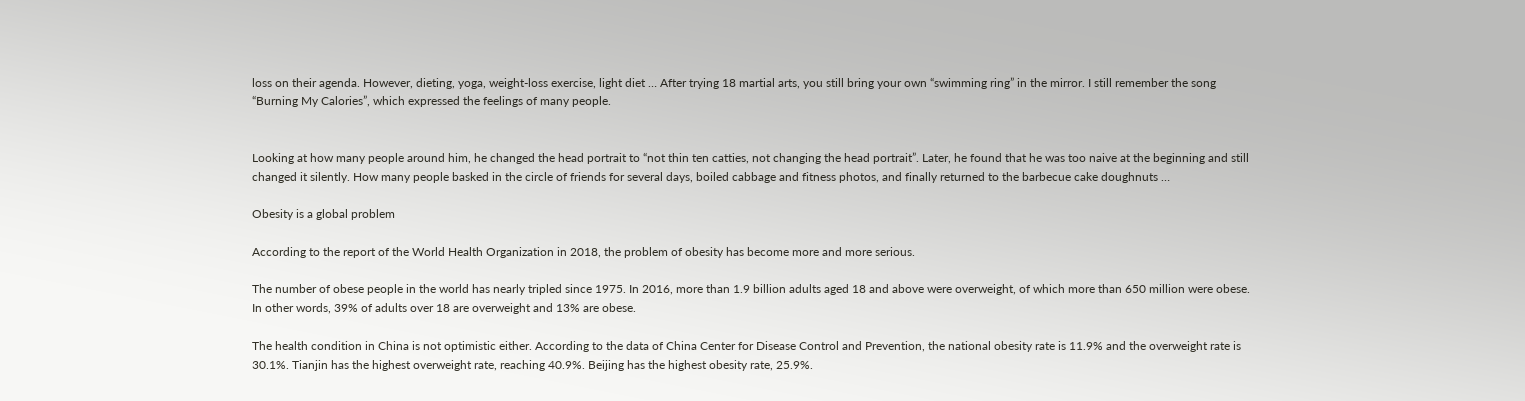loss on their agenda. However, dieting, yoga, weight-loss exercise, light diet … After trying 18 martial arts, you still bring your own “swimming ring” in the mirror. I still remember the song “Burning My Calories”, which expressed the feelings of many people.


Looking at how many people around him, he changed the head portrait to “not thin ten catties, not changing the head portrait”. Later, he found that he was too naive at the beginning and still changed it silently. How many people basked in the circle of friends for several days, boiled cabbage and fitness photos, and finally returned to the barbecue cake doughnuts …

Obesity is a global problem

According to the report of the World Health Organization in 2018, the problem of obesity has become more and more serious.

The number of obese people in the world has nearly tripled since 1975. In 2016, more than 1.9 billion adults aged 18 and above were overweight, of which more than 650 million were obese. In other words, 39% of adults over 18 are overweight and 13% are obese.

The health condition in China is not optimistic either. According to the data of China Center for Disease Control and Prevention, the national obesity rate is 11.9% and the overweight rate is 30.1%. Tianjin has the highest overweight rate, reaching 40.9%. Beijing has the highest obesity rate, 25.9%.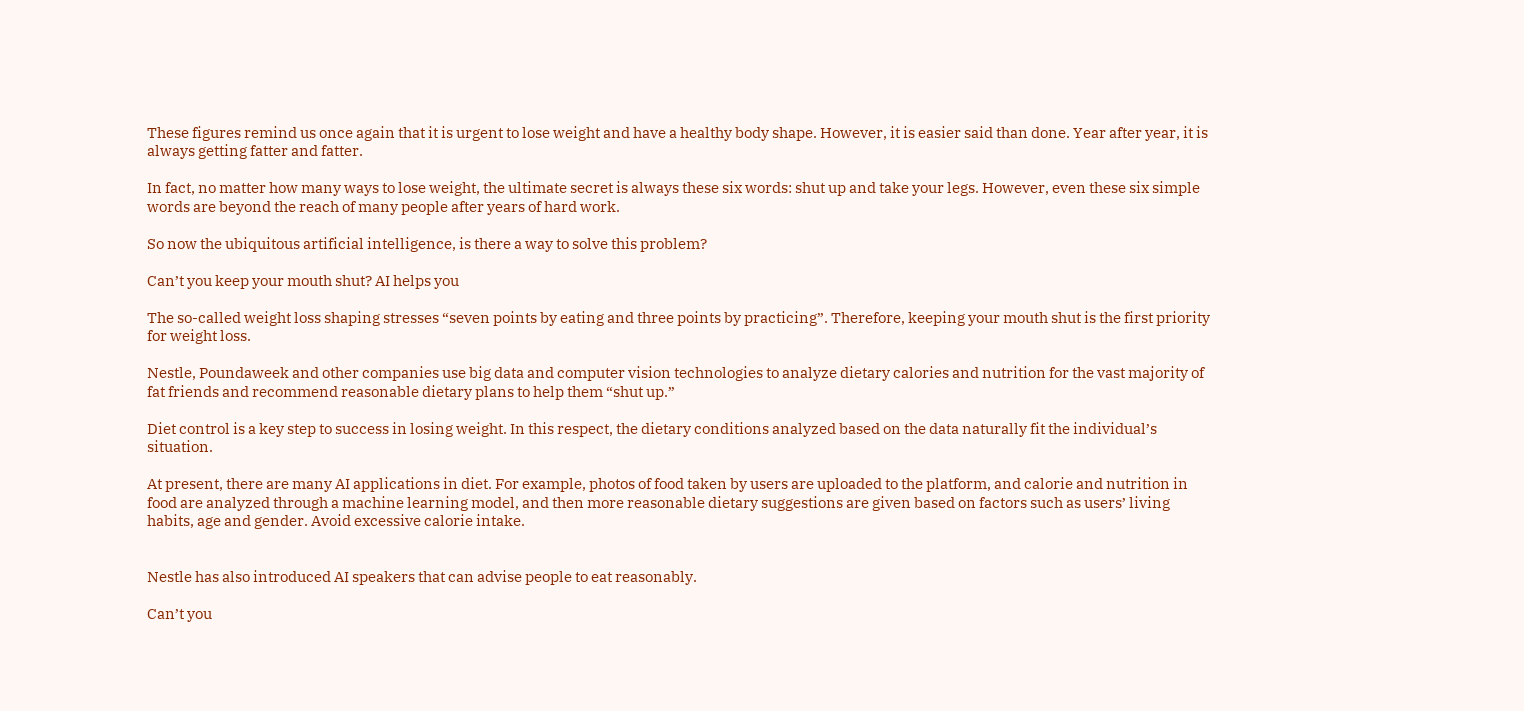These figures remind us once again that it is urgent to lose weight and have a healthy body shape. However, it is easier said than done. Year after year, it is always getting fatter and fatter.

In fact, no matter how many ways to lose weight, the ultimate secret is always these six words: shut up and take your legs. However, even these six simple words are beyond the reach of many people after years of hard work.

So now the ubiquitous artificial intelligence, is there a way to solve this problem?

Can’t you keep your mouth shut? AI helps you

The so-called weight loss shaping stresses “seven points by eating and three points by practicing”. Therefore, keeping your mouth shut is the first priority for weight loss.

Nestle, Poundaweek and other companies use big data and computer vision technologies to analyze dietary calories and nutrition for the vast majority of fat friends and recommend reasonable dietary plans to help them “shut up.”

Diet control is a key step to success in losing weight. In this respect, the dietary conditions analyzed based on the data naturally fit the individual’s situation.

At present, there are many AI applications in diet. For example, photos of food taken by users are uploaded to the platform, and calorie and nutrition in food are analyzed through a machine learning model, and then more reasonable dietary suggestions are given based on factors such as users’ living habits, age and gender. Avoid excessive calorie intake.


Nestle has also introduced AI speakers that can advise people to eat reasonably.

Can’t you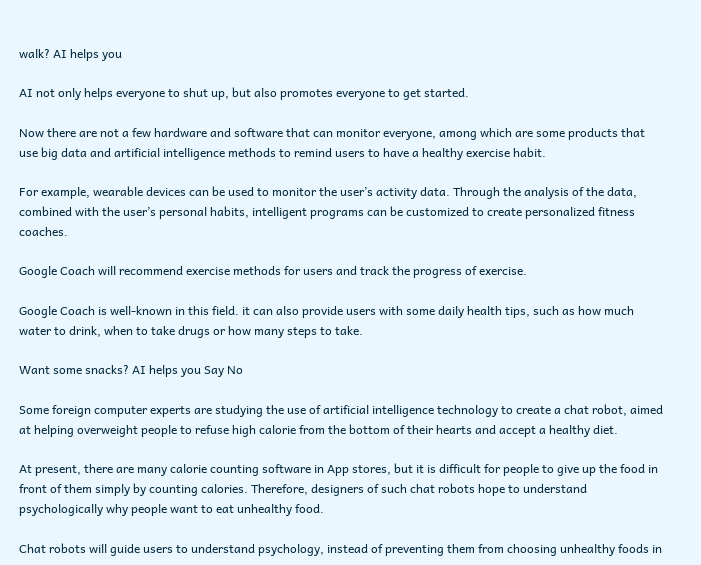walk? AI helps you

AI not only helps everyone to shut up, but also promotes everyone to get started.

Now there are not a few hardware and software that can monitor everyone, among which are some products that use big data and artificial intelligence methods to remind users to have a healthy exercise habit.

For example, wearable devices can be used to monitor the user’s activity data. Through the analysis of the data, combined with the user’s personal habits, intelligent programs can be customized to create personalized fitness coaches.

Google Coach will recommend exercise methods for users and track the progress of exercise.

Google Coach is well-known in this field. it can also provide users with some daily health tips, such as how much water to drink, when to take drugs or how many steps to take.

Want some snacks? AI helps you Say No

Some foreign computer experts are studying the use of artificial intelligence technology to create a chat robot, aimed at helping overweight people to refuse high calorie from the bottom of their hearts and accept a healthy diet.

At present, there are many calorie counting software in App stores, but it is difficult for people to give up the food in front of them simply by counting calories. Therefore, designers of such chat robots hope to understand psychologically why people want to eat unhealthy food.

Chat robots will guide users to understand psychology, instead of preventing them from choosing unhealthy foods in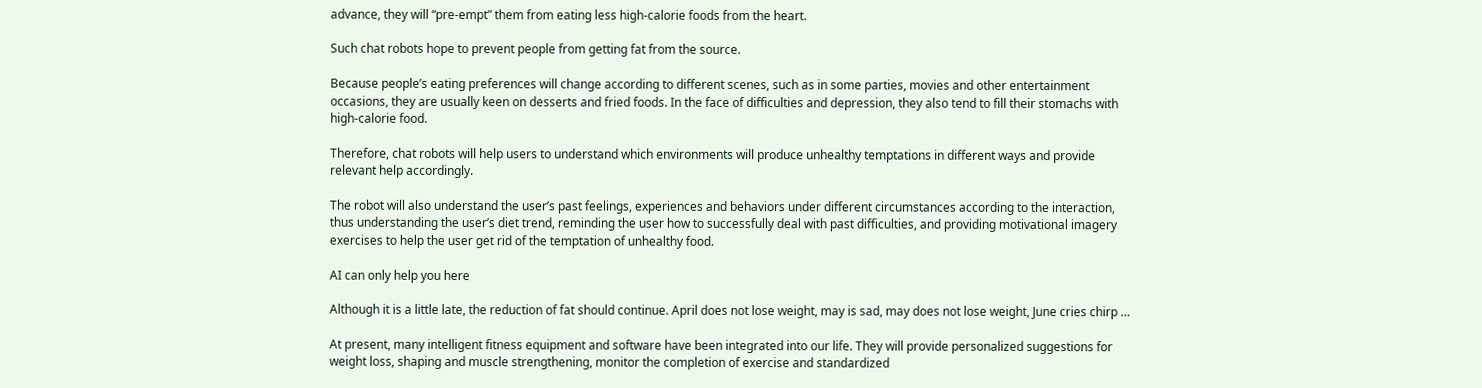advance, they will “pre-empt” them from eating less high-calorie foods from the heart.

Such chat robots hope to prevent people from getting fat from the source.

Because people’s eating preferences will change according to different scenes, such as in some parties, movies and other entertainment occasions, they are usually keen on desserts and fried foods. In the face of difficulties and depression, they also tend to fill their stomachs with high-calorie food.

Therefore, chat robots will help users to understand which environments will produce unhealthy temptations in different ways and provide relevant help accordingly.

The robot will also understand the user’s past feelings, experiences and behaviors under different circumstances according to the interaction, thus understanding the user’s diet trend, reminding the user how to successfully deal with past difficulties, and providing motivational imagery exercises to help the user get rid of the temptation of unhealthy food.

AI can only help you here

Although it is a little late, the reduction of fat should continue. April does not lose weight, may is sad, may does not lose weight, June cries chirp …

At present, many intelligent fitness equipment and software have been integrated into our life. They will provide personalized suggestions for weight loss, shaping and muscle strengthening, monitor the completion of exercise and standardized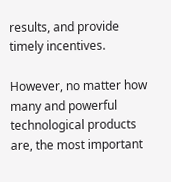results, and provide timely incentives.

However, no matter how many and powerful technological products are, the most important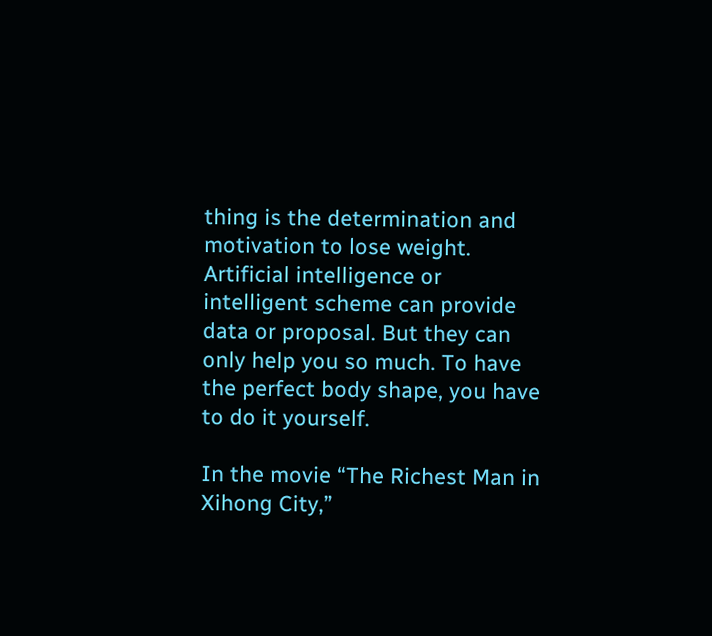thing is the determination and motivation to lose weight. Artificial intelligence or intelligent scheme can provide data or proposal. But they can only help you so much. To have the perfect body shape, you have to do it yourself.

In the movie “The Richest Man in Xihong City,”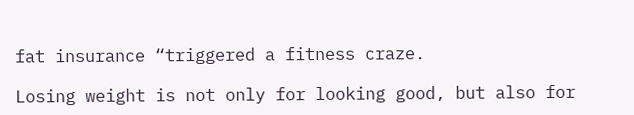fat insurance “triggered a fitness craze.

Losing weight is not only for looking good, but also for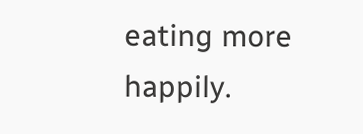eating more happily.